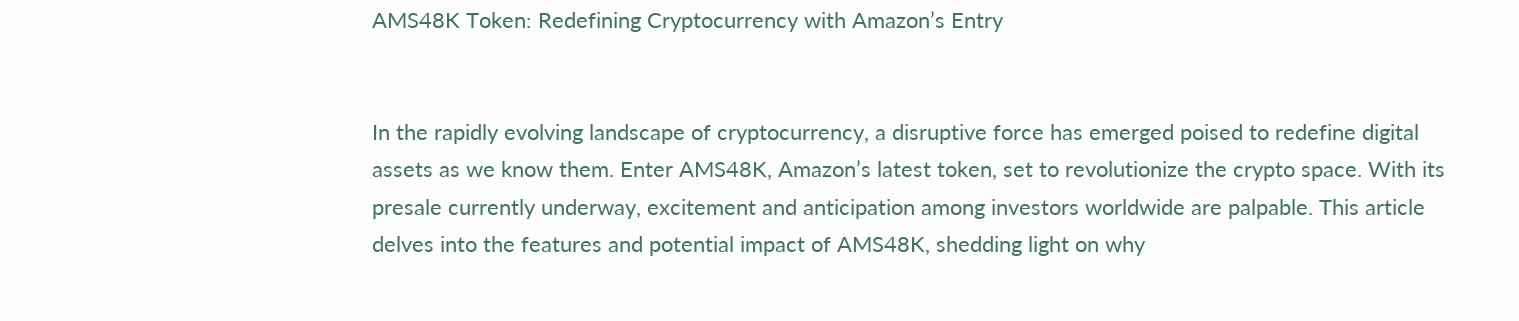AMS48K Token: Redefining Cryptocurrency with Amazon’s Entry


In the rapidly evolving landscape of cryptocurrency, a disruptive force has emerged poised to redefine digital assets as we know them. Enter AMS48K, Amazon’s latest token, set to revolutionize the crypto space. With its presale currently underway, excitement and anticipation among investors worldwide are palpable. This article delves into the features and potential impact of AMS48K, shedding light on why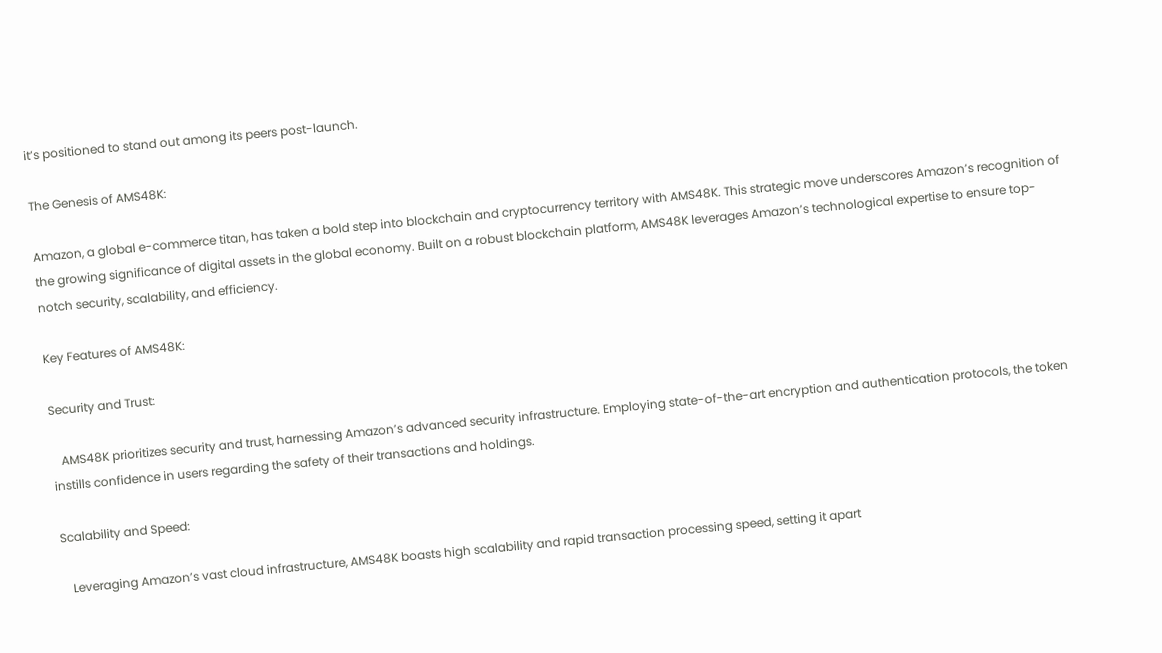it’s positioned to stand out among its peers post-launch.

The Genesis of AMS48K:

Amazon, a global e-commerce titan, has taken a bold step into blockchain and cryptocurrency territory with AMS48K. This strategic move underscores Amazon’s recognition of the growing significance of digital assets in the global economy. Built on a robust blockchain platform, AMS48K leverages Amazon’s technological expertise to ensure top-notch security, scalability, and efficiency.

Key Features of AMS48K:

Security and Trust:

   AMS48K prioritizes security and trust, harnessing Amazon’s advanced security infrastructure. Employing state-of-the-art encryption and authentication protocols, the token instills confidence in users regarding the safety of their transactions and holdings.

Scalability and Speed:

   Leveraging Amazon’s vast cloud infrastructure, AMS48K boasts high scalability and rapid transaction processing speed, setting it apart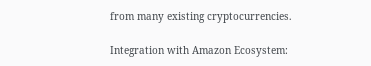from many existing cryptocurrencies.

Integration with Amazon Ecosystem: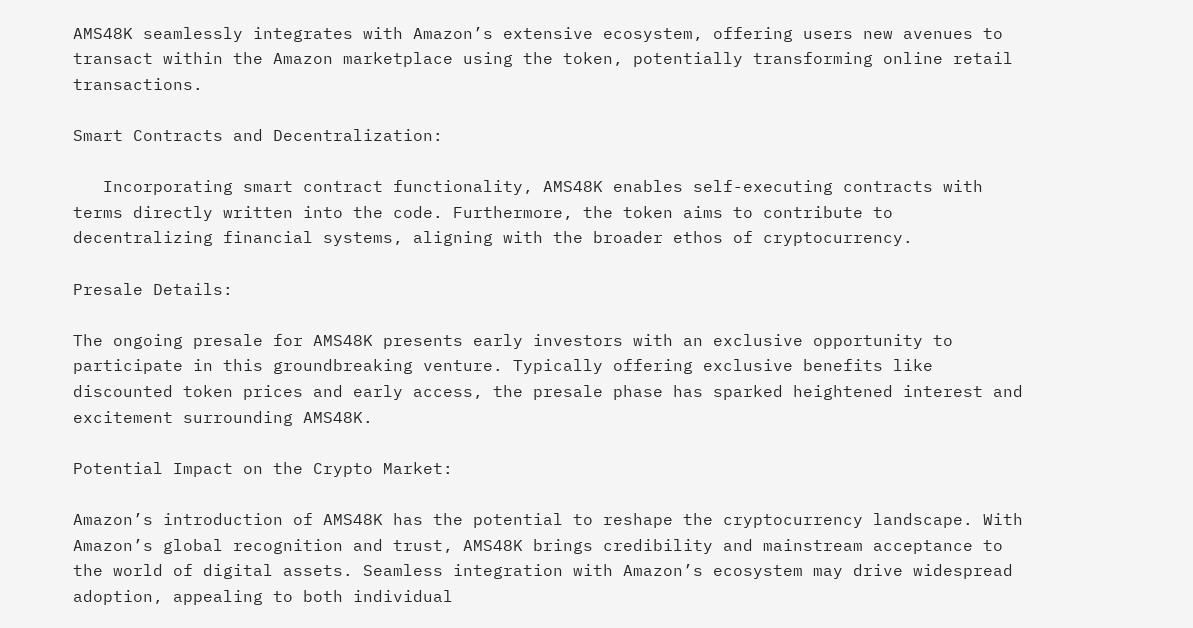AMS48K seamlessly integrates with Amazon’s extensive ecosystem, offering users new avenues to transact within the Amazon marketplace using the token, potentially transforming online retail transactions.

Smart Contracts and Decentralization:

   Incorporating smart contract functionality, AMS48K enables self-executing contracts with terms directly written into the code. Furthermore, the token aims to contribute to decentralizing financial systems, aligning with the broader ethos of cryptocurrency.

Presale Details:

The ongoing presale for AMS48K presents early investors with an exclusive opportunity to participate in this groundbreaking venture. Typically offering exclusive benefits like discounted token prices and early access, the presale phase has sparked heightened interest and excitement surrounding AMS48K.

Potential Impact on the Crypto Market:

Amazon’s introduction of AMS48K has the potential to reshape the cryptocurrency landscape. With Amazon’s global recognition and trust, AMS48K brings credibility and mainstream acceptance to the world of digital assets. Seamless integration with Amazon’s ecosystem may drive widespread adoption, appealing to both individual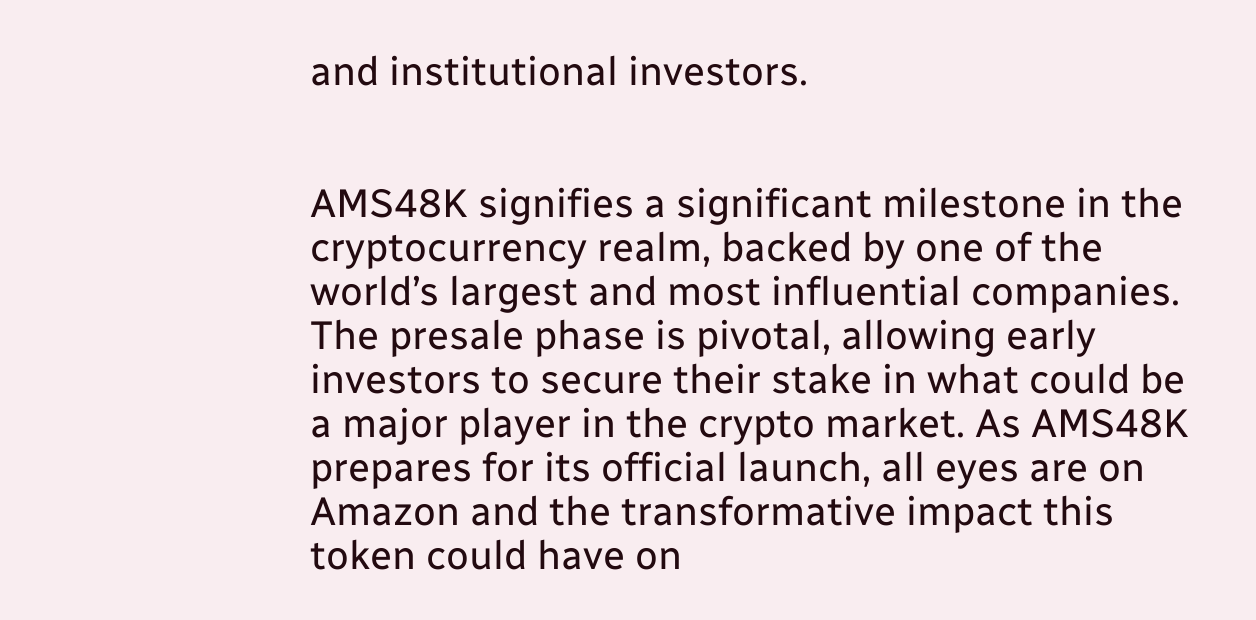and institutional investors.


AMS48K signifies a significant milestone in the cryptocurrency realm, backed by one of the world’s largest and most influential companies. The presale phase is pivotal, allowing early investors to secure their stake in what could be a major player in the crypto market. As AMS48K prepares for its official launch, all eyes are on Amazon and the transformative impact this token could have on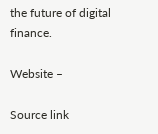the future of digital finance.

Website –

Source link